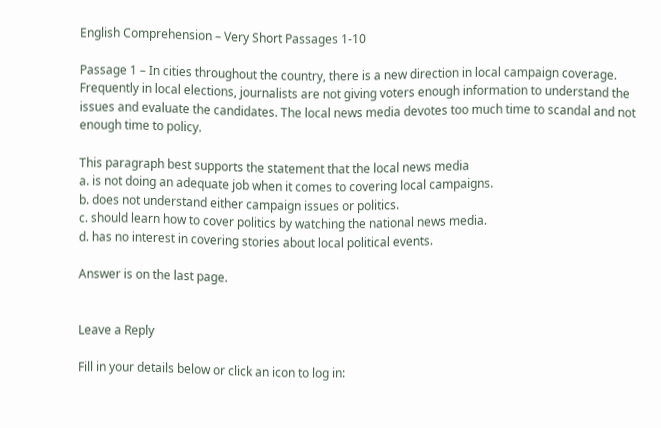English Comprehension – Very Short Passages 1-10

Passage 1 – In cities throughout the country, there is a new direction in local campaign coverage. Frequently in local elections, journalists are not giving voters enough information to understand the issues and evaluate the candidates. The local news media devotes too much time to scandal and not enough time to policy.

This paragraph best supports the statement that the local news media
a. is not doing an adequate job when it comes to covering local campaigns.
b. does not understand either campaign issues or politics.
c. should learn how to cover politics by watching the national news media.
d. has no interest in covering stories about local political events.

Answer is on the last page.


Leave a Reply

Fill in your details below or click an icon to log in: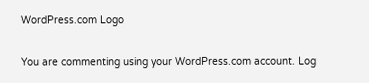WordPress.com Logo

You are commenting using your WordPress.com account. Log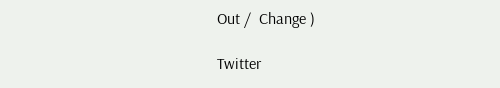Out /  Change )

Twitter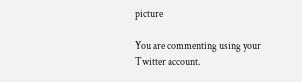picture

You are commenting using your Twitter account.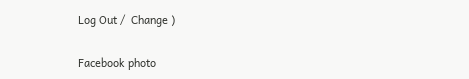Log Out /  Change )

Facebook photo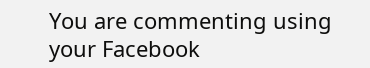You are commenting using your Facebook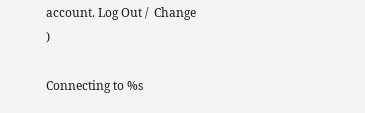account. Log Out /  Change )

Connecting to %s